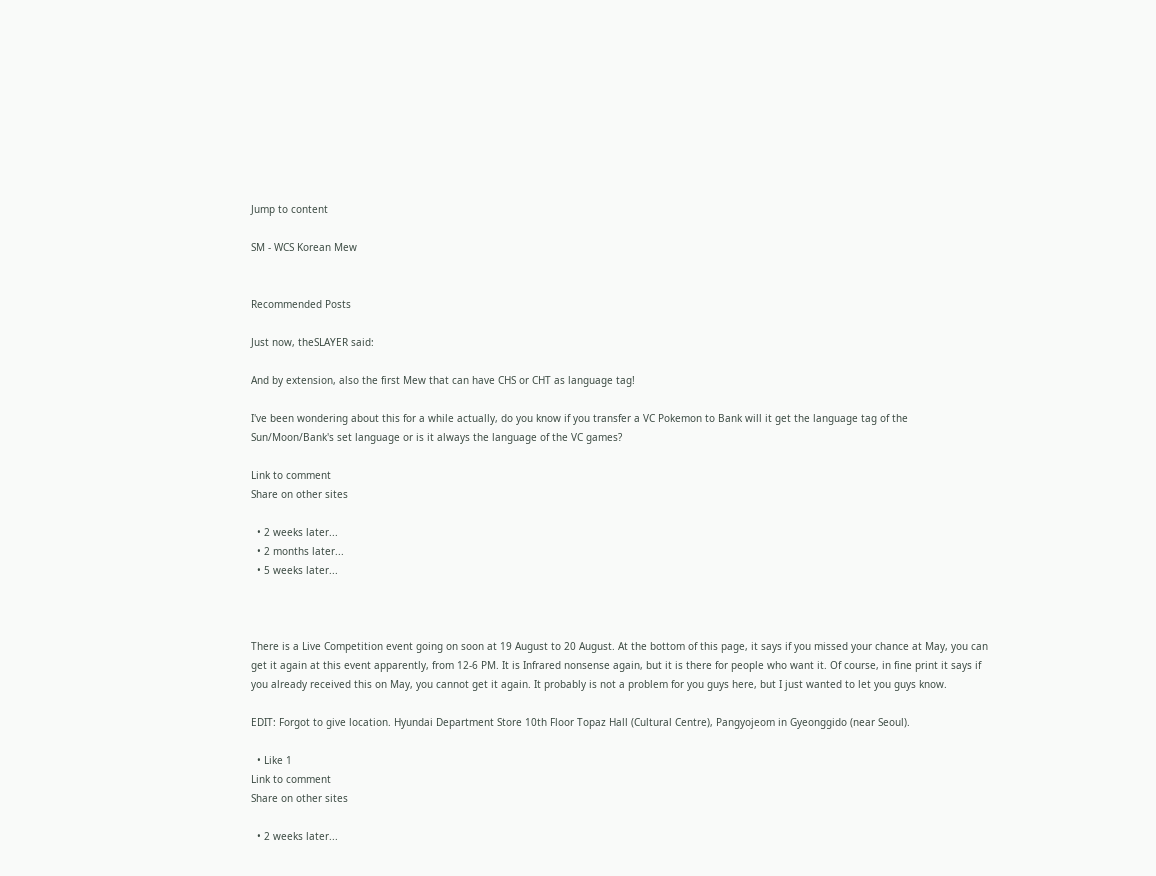Jump to content

SM - WCS Korean Mew


Recommended Posts

Just now, theSLAYER said:

And by extension, also the first Mew that can have CHS or CHT as language tag!

I've been wondering about this for a while actually, do you know if you transfer a VC Pokemon to Bank will it get the language tag of the Sun/Moon/Bank's set language or is it always the language of the VC games?

Link to comment
Share on other sites

  • 2 weeks later...
  • 2 months later...
  • 5 weeks later...



There is a Live Competition event going on soon at 19 August to 20 August. At the bottom of this page, it says if you missed your chance at May, you can get it again at this event apparently, from 12-6 PM. It is Infrared nonsense again, but it is there for people who want it. Of course, in fine print it says if you already received this on May, you cannot get it again. It probably is not a problem for you guys here, but I just wanted to let you guys know.

EDIT: Forgot to give location. Hyundai Department Store 10th Floor Topaz Hall (Cultural Centre), Pangyojeom in Gyeonggido (near Seoul).

  • Like 1
Link to comment
Share on other sites

  • 2 weeks later...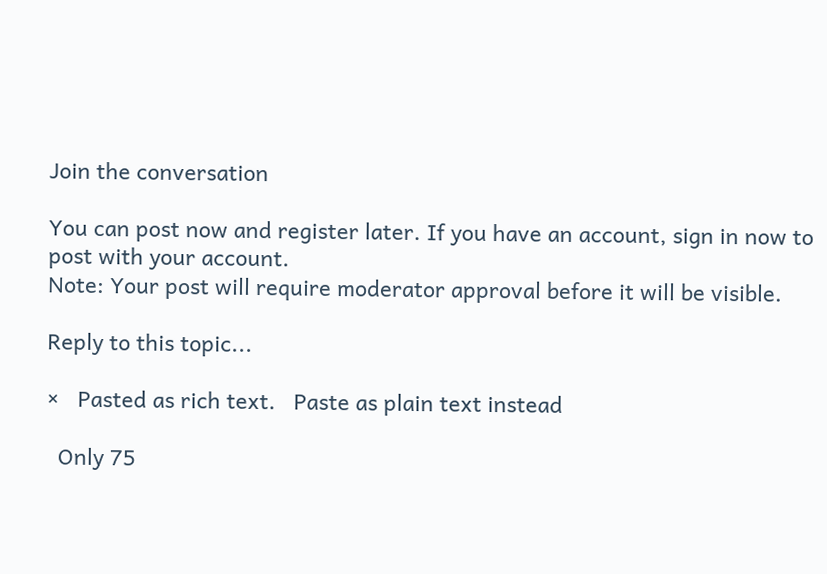Join the conversation

You can post now and register later. If you have an account, sign in now to post with your account.
Note: Your post will require moderator approval before it will be visible.

Reply to this topic...

×   Pasted as rich text.   Paste as plain text instead

  Only 75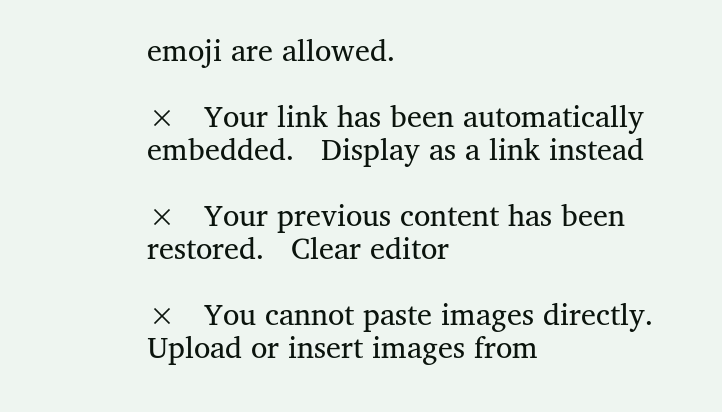emoji are allowed.

×   Your link has been automatically embedded.   Display as a link instead

×   Your previous content has been restored.   Clear editor

×   You cannot paste images directly. Upload or insert images from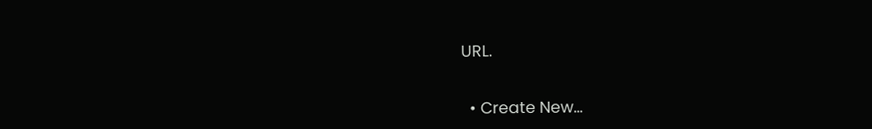URL.


  • Create New...